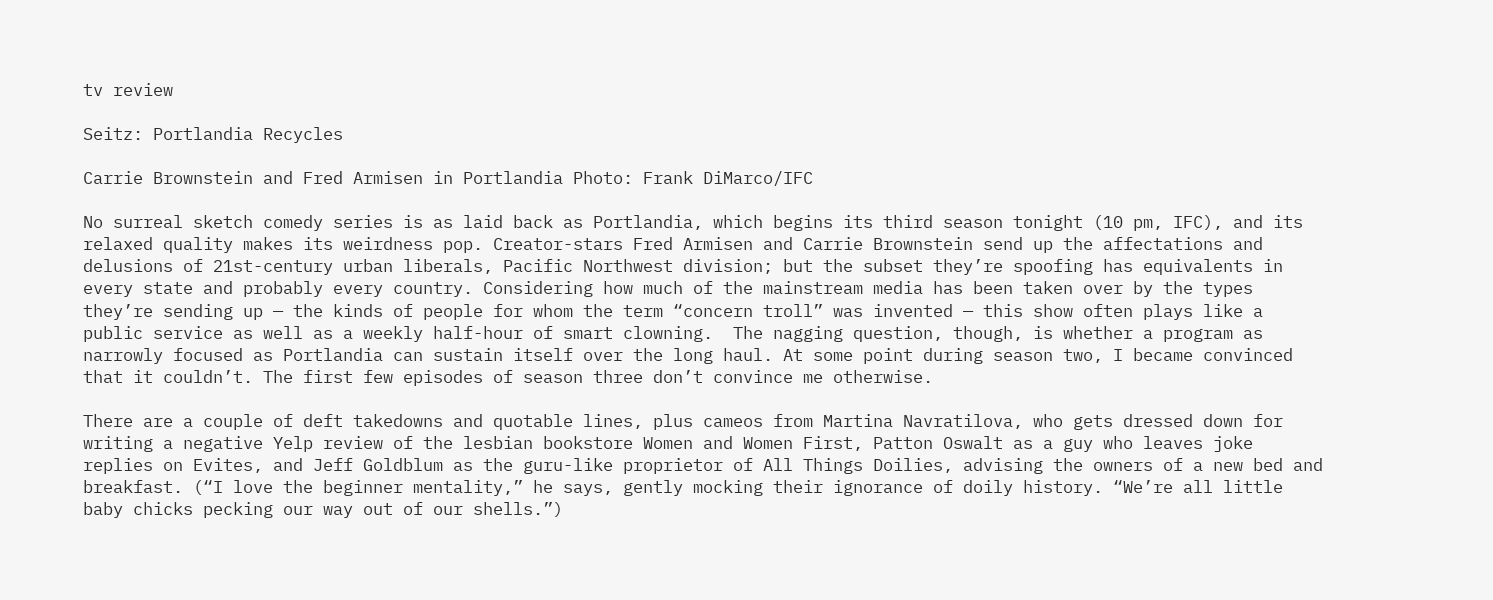tv review

Seitz: Portlandia Recycles

Carrie Brownstein and Fred Armisen in Portlandia Photo: Frank DiMarco/IFC

No surreal sketch comedy series is as laid back as Portlandia, which begins its third season tonight (10 pm, IFC), and its relaxed quality makes its weirdness pop. Creator-stars Fred Armisen and Carrie Brownstein send up the affectations and delusions of 21st-century urban liberals, Pacific Northwest division; but the subset they’re spoofing has equivalents in every state and probably every country. Considering how much of the mainstream media has been taken over by the types they’re sending up — the kinds of people for whom the term “concern troll” was invented — this show often plays like a public service as well as a weekly half-hour of smart clowning.  The nagging question, though, is whether a program as narrowly focused as Portlandia can sustain itself over the long haul. At some point during season two, I became convinced that it couldn’t. The first few episodes of season three don’t convince me otherwise.

There are a couple of deft takedowns and quotable lines, plus cameos from Martina Navratilova, who gets dressed down for writing a negative Yelp review of the lesbian bookstore Women and Women First, Patton Oswalt as a guy who leaves joke replies on Evites, and Jeff Goldblum as the guru-like proprietor of All Things Doilies, advising the owners of a new bed and breakfast. (“I love the beginner mentality,” he says, gently mocking their ignorance of doily history. “We’re all little baby chicks pecking our way out of our shells.”)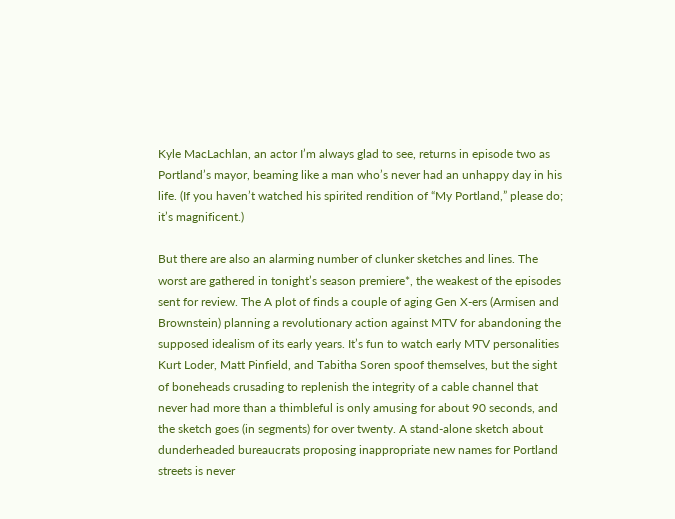Kyle MacLachlan, an actor I’m always glad to see, returns in episode two as Portland’s mayor, beaming like a man who’s never had an unhappy day in his life. (If you haven’t watched his spirited rendition of “My Portland,” please do; it’s magnificent.)

But there are also an alarming number of clunker sketches and lines. The worst are gathered in tonight’s season premiere*, the weakest of the episodes sent for review. The A plot of finds a couple of aging Gen X-ers (Armisen and Brownstein) planning a revolutionary action against MTV for abandoning the supposed idealism of its early years. It’s fun to watch early MTV personalities Kurt Loder, Matt Pinfield, and Tabitha Soren spoof themselves, but the sight of boneheads crusading to replenish the integrity of a cable channel that never had more than a thimbleful is only amusing for about 90 seconds, and the sketch goes (in segments) for over twenty. A stand-alone sketch about dunderheaded bureaucrats proposing inappropriate new names for Portland streets is never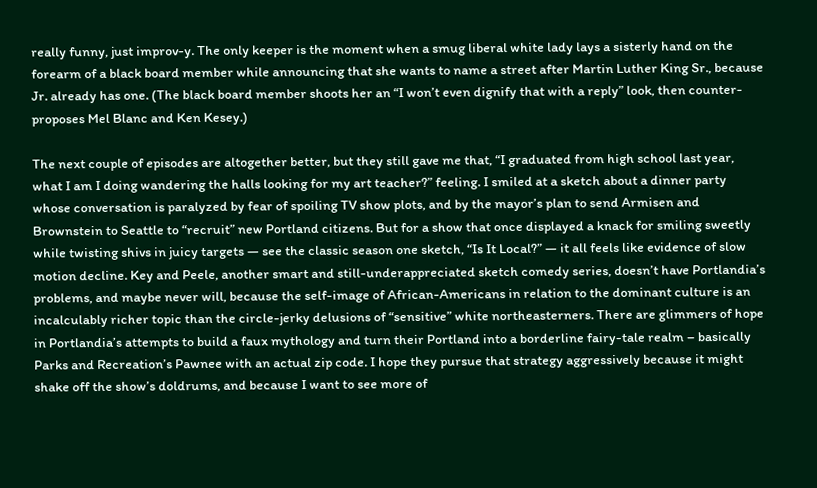really funny, just improv-y. The only keeper is the moment when a smug liberal white lady lays a sisterly hand on the forearm of a black board member while announcing that she wants to name a street after Martin Luther King Sr., because Jr. already has one. (The black board member shoots her an “I won’t even dignify that with a reply” look, then counter-proposes Mel Blanc and Ken Kesey.)

The next couple of episodes are altogether better, but they still gave me that, “I graduated from high school last year, what I am I doing wandering the halls looking for my art teacher?” feeling. I smiled at a sketch about a dinner party whose conversation is paralyzed by fear of spoiling TV show plots, and by the mayor’s plan to send Armisen and Brownstein to Seattle to “recruit” new Portland citizens. But for a show that once displayed a knack for smiling sweetly while twisting shivs in juicy targets — see the classic season one sketch, “Is It Local?” — it all feels like evidence of slow motion decline. Key and Peele, another smart and still-underappreciated sketch comedy series, doesn’t have Portlandia’s problems, and maybe never will, because the self-image of African-Americans in relation to the dominant culture is an incalculably richer topic than the circle-jerky delusions of “sensitive” white northeasterners. There are glimmers of hope in Portlandia’s attempts to build a faux mythology and turn their Portland into a borderline fairy-tale realm – basically Parks and Recreation’s Pawnee with an actual zip code. I hope they pursue that strategy aggressively because it might shake off the show’s doldrums, and because I want to see more of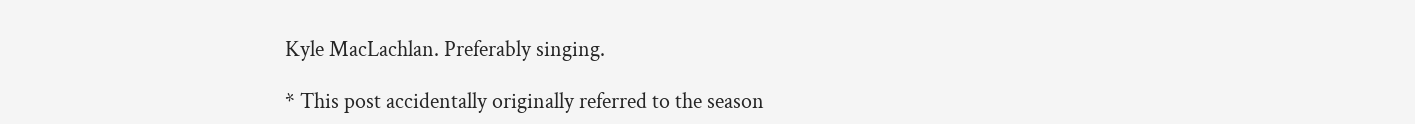Kyle MacLachlan. Preferably singing.

* This post accidentally originally referred to the season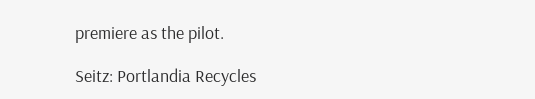premiere as the pilot.

Seitz: Portlandia Recycles